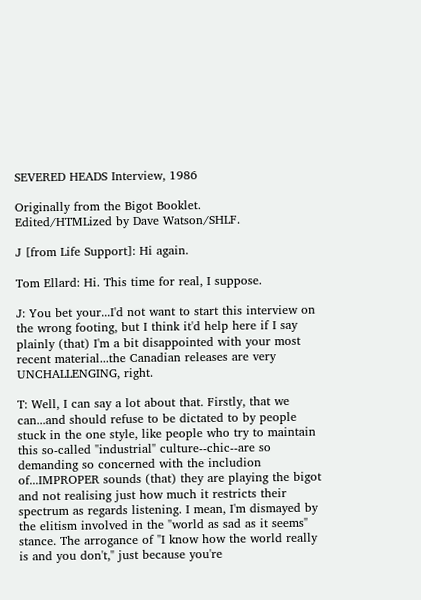SEVERED HEADS Interview, 1986

Originally from the Bigot Booklet.
Edited/HTMLized by Dave Watson/SHLF.

J [from Life Support]: Hi again.

Tom Ellard: Hi. This time for real, I suppose.

J: You bet your...I'd not want to start this interview on the wrong footing, but I think it'd help here if I say plainly (that) I'm a bit disappointed with your most recent material...the Canadian releases are very UNCHALLENGING, right.

T: Well, I can say a lot about that. Firstly, that we can...and should refuse to be dictated to by people stuck in the one style, like people who try to maintain this so-called "industrial" culture--chic--are so demanding so concerned with the includion of...IMPROPER sounds (that) they are playing the bigot and not realising just how much it restricts their spectrum as regards listening. I mean, I'm dismayed by the elitism involved in the "world as sad as it seems" stance. The arrogance of "I know how the world really is and you don't," just because you're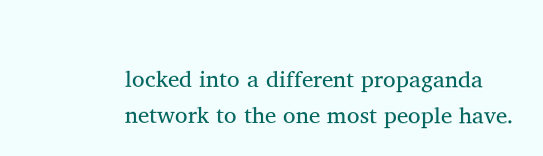locked into a different propaganda network to the one most people have.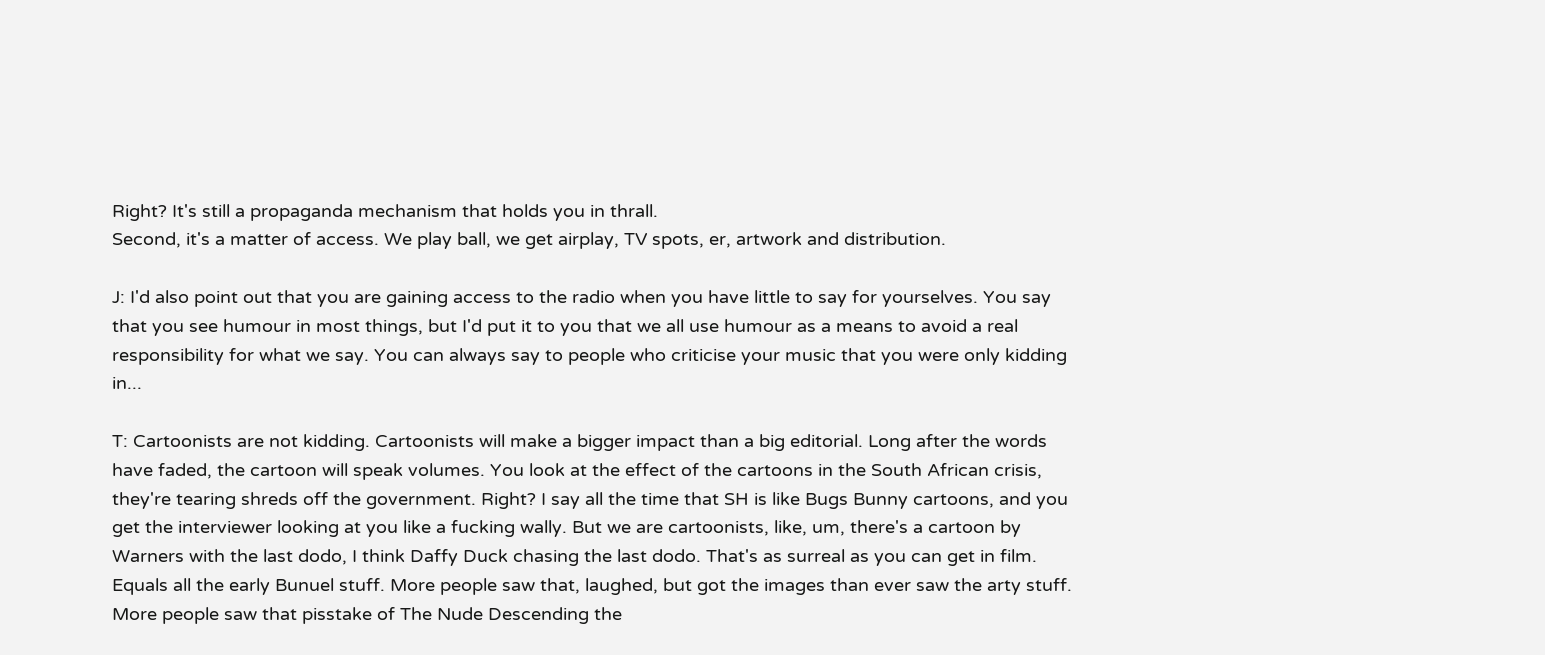Right? It's still a propaganda mechanism that holds you in thrall.
Second, it's a matter of access. We play ball, we get airplay, TV spots, er, artwork and distribution.

J: I'd also point out that you are gaining access to the radio when you have little to say for yourselves. You say that you see humour in most things, but I'd put it to you that we all use humour as a means to avoid a real responsibility for what we say. You can always say to people who criticise your music that you were only kidding in...

T: Cartoonists are not kidding. Cartoonists will make a bigger impact than a big editorial. Long after the words have faded, the cartoon will speak volumes. You look at the effect of the cartoons in the South African crisis, they're tearing shreds off the government. Right? I say all the time that SH is like Bugs Bunny cartoons, and you get the interviewer looking at you like a fucking wally. But we are cartoonists, like, um, there's a cartoon by Warners with the last dodo, I think Daffy Duck chasing the last dodo. That's as surreal as you can get in film. Equals all the early Bunuel stuff. More people saw that, laughed, but got the images than ever saw the arty stuff. More people saw that pisstake of The Nude Descending the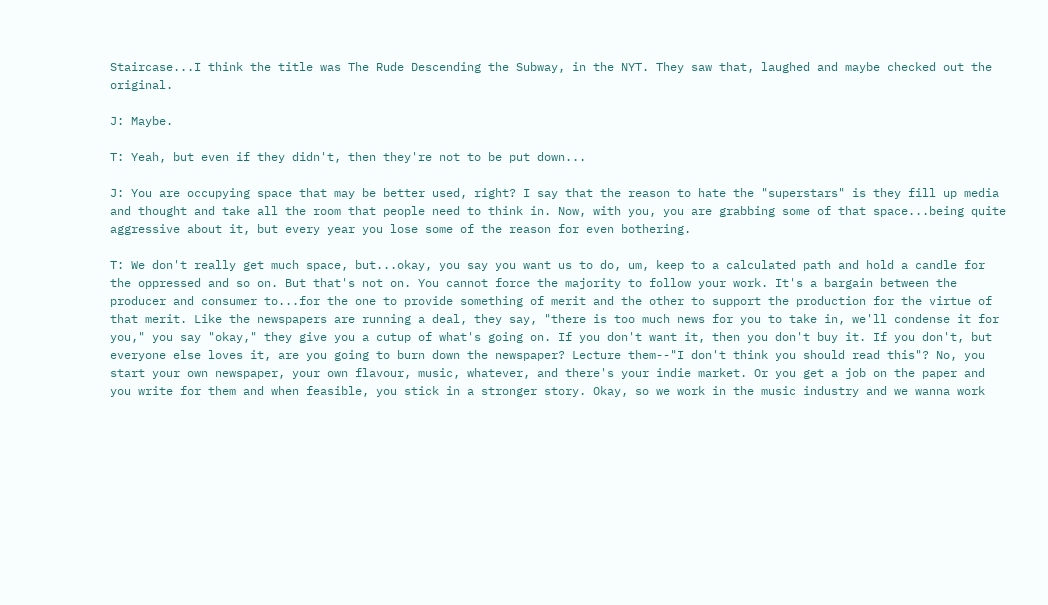Staircase...I think the title was The Rude Descending the Subway, in the NYT. They saw that, laughed and maybe checked out the original.

J: Maybe.

T: Yeah, but even if they didn't, then they're not to be put down...

J: You are occupying space that may be better used, right? I say that the reason to hate the "superstars" is they fill up media and thought and take all the room that people need to think in. Now, with you, you are grabbing some of that space...being quite aggressive about it, but every year you lose some of the reason for even bothering.

T: We don't really get much space, but...okay, you say you want us to do, um, keep to a calculated path and hold a candle for the oppressed and so on. But that's not on. You cannot force the majority to follow your work. It's a bargain between the producer and consumer to...for the one to provide something of merit and the other to support the production for the virtue of that merit. Like the newspapers are running a deal, they say, "there is too much news for you to take in, we'll condense it for you," you say "okay," they give you a cutup of what's going on. If you don't want it, then you don't buy it. If you don't, but everyone else loves it, are you going to burn down the newspaper? Lecture them--"I don't think you should read this"? No, you start your own newspaper, your own flavour, music, whatever, and there's your indie market. Or you get a job on the paper and you write for them and when feasible, you stick in a stronger story. Okay, so we work in the music industry and we wanna work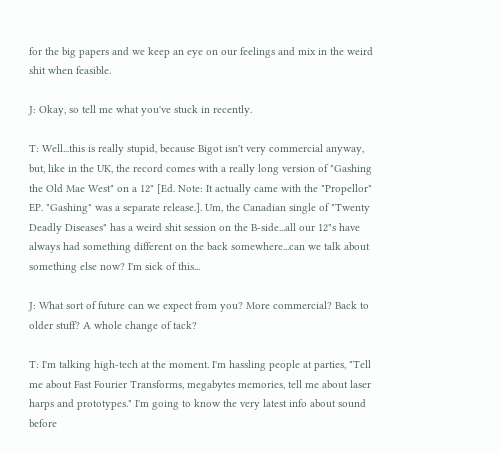for the big papers and we keep an eye on our feelings and mix in the weird shit when feasible.

J: Okay, so tell me what you've stuck in recently.

T: Well...this is really stupid, because Bigot isn't very commercial anyway, but, like in the UK, the record comes with a really long version of "Gashing the Old Mae West" on a 12" [Ed. Note: It actually came with the "Propellor" EP. "Gashing" was a separate release.]. Um, the Canadian single of "Twenty Deadly Diseases" has a weird shit session on the B-side...all our 12"s have always had something different on the back somewhere...can we talk about something else now? I'm sick of this...

J: What sort of future can we expect from you? More commercial? Back to older stuff? A whole change of tack?

T: I'm talking high-tech at the moment. I'm hassling people at parties, "Tell me about Fast Fourier Transforms, megabytes memories, tell me about laser harps and prototypes." I'm going to know the very latest info about sound before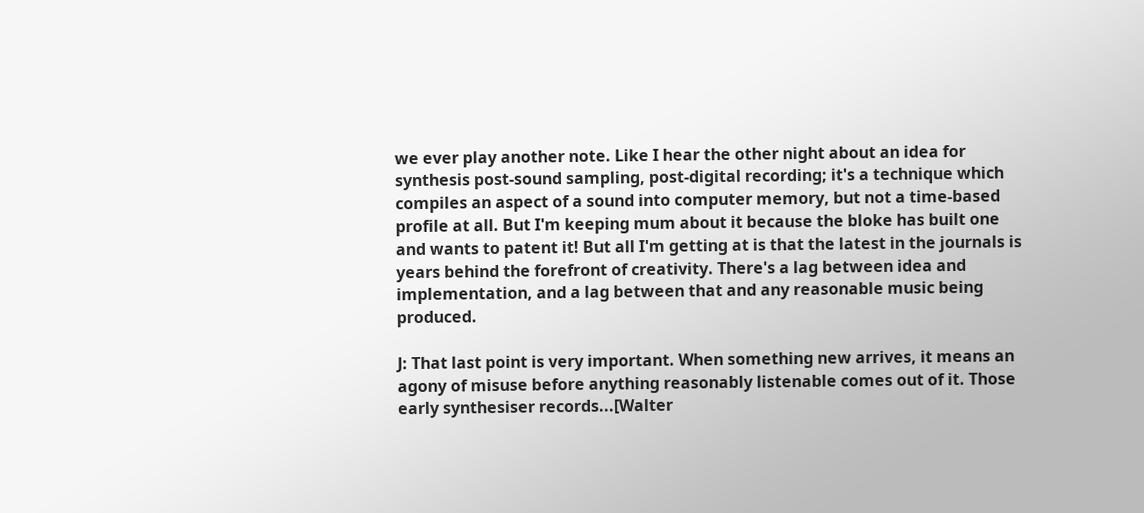we ever play another note. Like I hear the other night about an idea for synthesis post-sound sampling, post-digital recording; it's a technique which compiles an aspect of a sound into computer memory, but not a time-based profile at all. But I'm keeping mum about it because the bloke has built one and wants to patent it! But all I'm getting at is that the latest in the journals is years behind the forefront of creativity. There's a lag between idea and implementation, and a lag between that and any reasonable music being produced.

J: That last point is very important. When something new arrives, it means an agony of misuse before anything reasonably listenable comes out of it. Those early synthesiser records...[Walter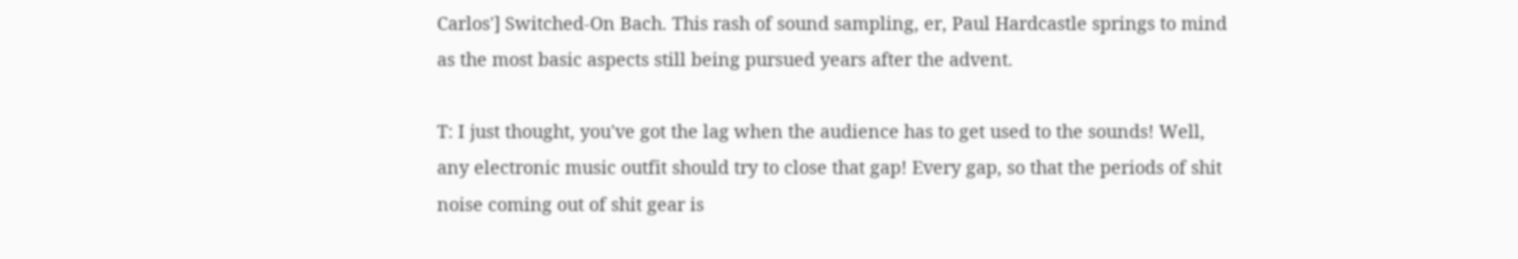Carlos'] Switched-On Bach. This rash of sound sampling, er, Paul Hardcastle springs to mind as the most basic aspects still being pursued years after the advent.

T: I just thought, you've got the lag when the audience has to get used to the sounds! Well, any electronic music outfit should try to close that gap! Every gap, so that the periods of shit noise coming out of shit gear is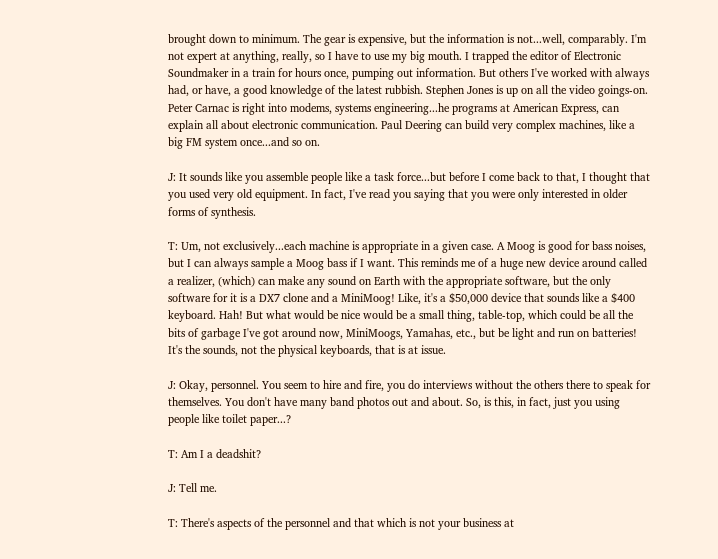brought down to minimum. The gear is expensive, but the information is not...well, comparably. I'm not expert at anything, really, so I have to use my big mouth. I trapped the editor of Electronic Soundmaker in a train for hours once, pumping out information. But others I've worked with always had, or have, a good knowledge of the latest rubbish. Stephen Jones is up on all the video goings-on. Peter Carnac is right into modems, systems engineering...he programs at American Express, can explain all about electronic communication. Paul Deering can build very complex machines, like a big FM system once...and so on.

J: It sounds like you assemble people like a task force...but before I come back to that, I thought that you used very old equipment. In fact, I've read you saying that you were only interested in older forms of synthesis.

T: Um, not exclusively...each machine is appropriate in a given case. A Moog is good for bass noises, but I can always sample a Moog bass if I want. This reminds me of a huge new device around called a realizer, (which) can make any sound on Earth with the appropriate software, but the only software for it is a DX7 clone and a MiniMoog! Like, it's a $50,000 device that sounds like a $400 keyboard. Hah! But what would be nice would be a small thing, table-top, which could be all the bits of garbage I've got around now, MiniMoogs, Yamahas, etc., but be light and run on batteries! It's the sounds, not the physical keyboards, that is at issue.

J: Okay, personnel. You seem to hire and fire, you do interviews without the others there to speak for themselves. You don't have many band photos out and about. So, is this, in fact, just you using people like toilet paper...?

T: Am I a deadshit?

J: Tell me.

T: There's aspects of the personnel and that which is not your business at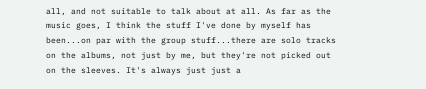all, and not suitable to talk about at all. As far as the music goes, I think the stuff I've done by myself has been...on par with the group stuff...there are solo tracks on the albums, not just by me, but they're not picked out on the sleeves. It's always just just a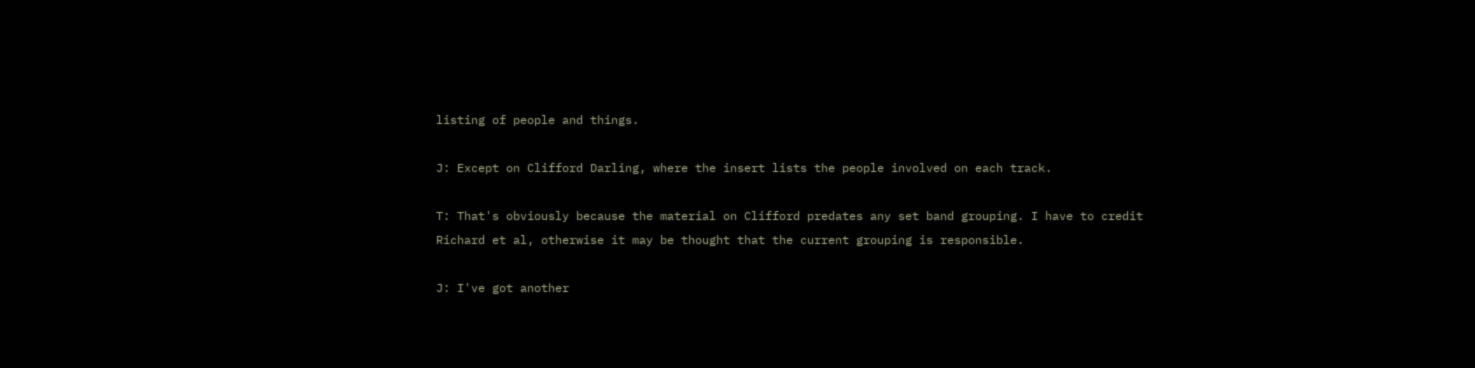listing of people and things.

J: Except on Clifford Darling, where the insert lists the people involved on each track.

T: That's obviously because the material on Clifford predates any set band grouping. I have to credit Richard et al, otherwise it may be thought that the current grouping is responsible.

J: I've got another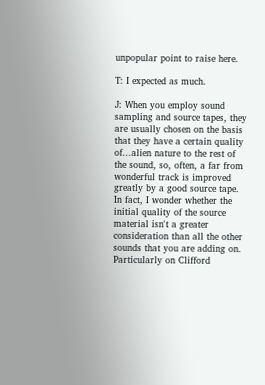unpopular point to raise here.

T: I expected as much.

J: When you employ sound sampling and source tapes, they are usually chosen on the basis that they have a certain quality of...alien nature to the rest of the sound, so, often, a far from wonderful track is improved greatly by a good source tape. In fact, I wonder whether the initial quality of the source material isn't a greater consideration than all the other sounds that you are adding on. Particularly on Clifford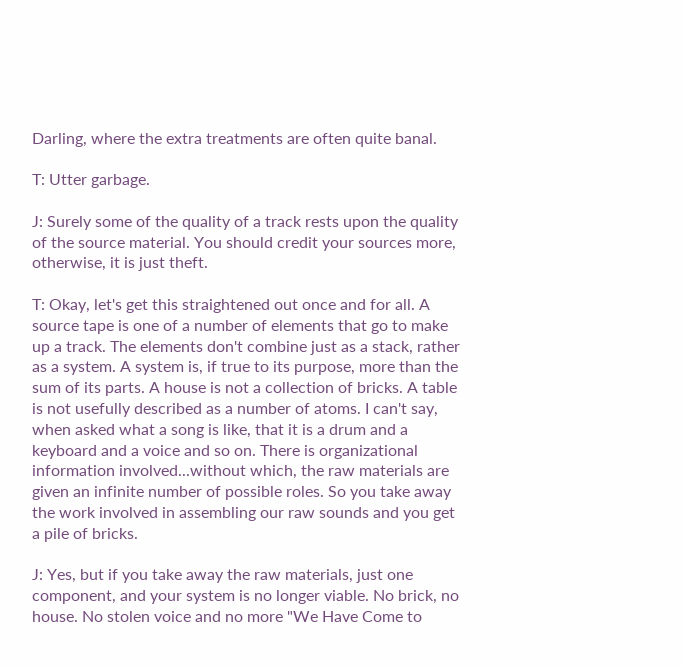Darling, where the extra treatments are often quite banal.

T: Utter garbage.

J: Surely some of the quality of a track rests upon the quality of the source material. You should credit your sources more, otherwise, it is just theft.

T: Okay, let's get this straightened out once and for all. A source tape is one of a number of elements that go to make up a track. The elements don't combine just as a stack, rather as a system. A system is, if true to its purpose, more than the sum of its parts. A house is not a collection of bricks. A table is not usefully described as a number of atoms. I can't say, when asked what a song is like, that it is a drum and a keyboard and a voice and so on. There is organizational information involved...without which, the raw materials are given an infinite number of possible roles. So you take away the work involved in assembling our raw sounds and you get a pile of bricks.

J: Yes, but if you take away the raw materials, just one component, and your system is no longer viable. No brick, no house. No stolen voice and no more "We Have Come to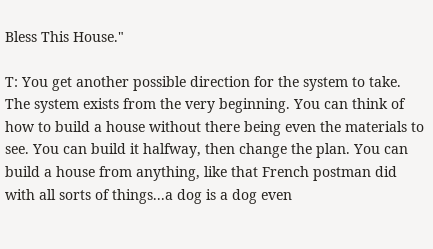Bless This House."

T: You get another possible direction for the system to take. The system exists from the very beginning. You can think of how to build a house without there being even the materials to see. You can build it halfway, then change the plan. You can build a house from anything, like that French postman did with all sorts of things...a dog is a dog even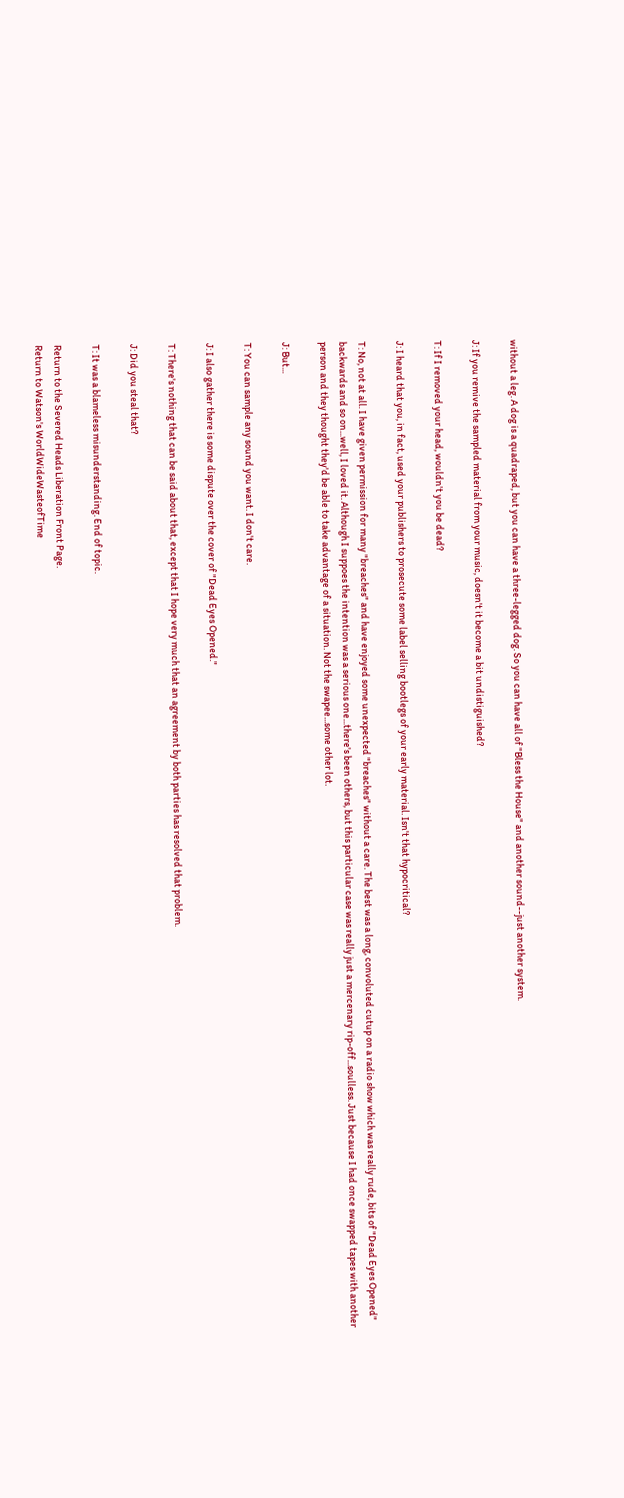without a leg. A dog is a quadraped, but you can have a three-legged dog. So you can have all of "Bless the House" and another sound--just another system.

J: If you remive the sampled material from your music, doesn't it become a bit undistiguished?

T: If I removed your head, wouldn't you be dead?

J: I heard that you, in fact, used your publishers to prosecute some label selling bootlegs of your early material. Isn't that hypocritical?

T: No, not at all. I have given permission for many "breaches" and have enjoyed some unexpected "breaches" without a care. The best was a long, convoluted cutup on a radio show which was really rude, bits of "Dead Eyes Opened" backwards and so on...well, I loved it. Although I suppoes the intention was a serious one...there's been others, but this particular case was really just a mercenary rip-off...soulless. Just because I had once swapped tapes with another person and they thought they'd be able to take advantage of a situation. Not the swapee...some other lot.

J: But...

T: You can sample any sound you want. I don't care.

J: I also gather there is some dispute over the cover of "Dead Eyes Opened."

T: There's nothing that can be said about that, except that I hope very much that an agreement by both parties has resolved that problem.

J: Did you steal that?

T: It was a blameless misunderstanding. End of topic.

Return to the Severed Heads Liberation Front Page.
Return to Watson's WorldWideWasteofTime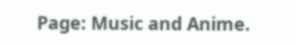Page: Music and Anime.